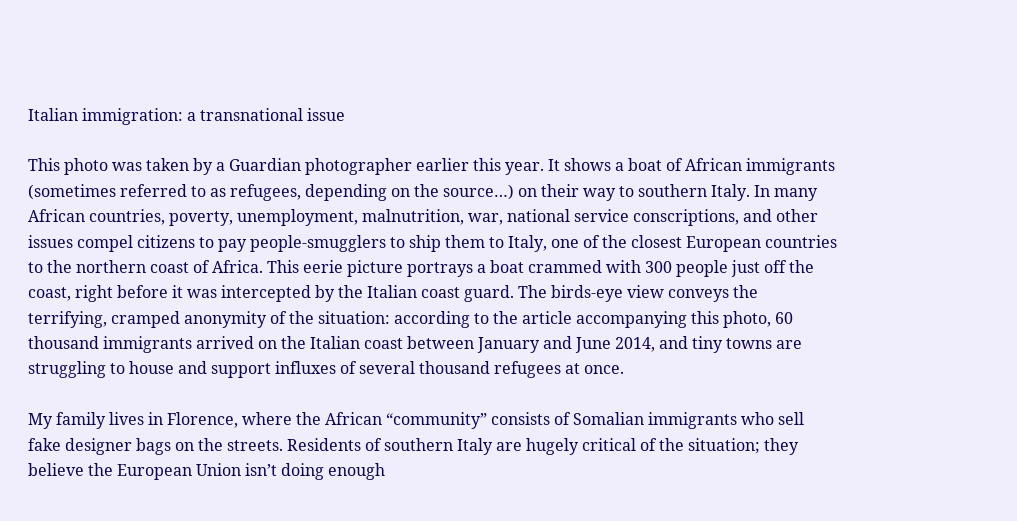Italian immigration: a transnational issue

This photo was taken by a Guardian photographer earlier this year. It shows a boat of African immigrants (sometimes referred to as refugees, depending on the source…) on their way to southern Italy. In many African countries, poverty, unemployment, malnutrition, war, national service conscriptions, and other issues compel citizens to pay people-smugglers to ship them to Italy, one of the closest European countries to the northern coast of Africa. This eerie picture portrays a boat crammed with 300 people just off the coast, right before it was intercepted by the Italian coast guard. The birds-eye view conveys the terrifying, cramped anonymity of the situation: according to the article accompanying this photo, 60 thousand immigrants arrived on the Italian coast between January and June 2014, and tiny towns are struggling to house and support influxes of several thousand refugees at once.

My family lives in Florence, where the African “community” consists of Somalian immigrants who sell fake designer bags on the streets. Residents of southern Italy are hugely critical of the situation; they believe the European Union isn’t doing enough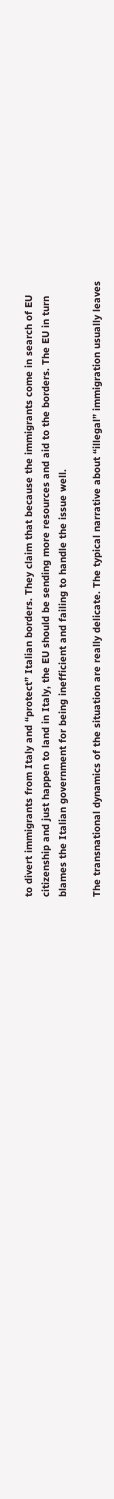to divert immigrants from Italy and “protect” Italian borders. They claim that because the immigrants come in search of EU citizenship and just happen to land in Italy, the EU should be sending more resources and aid to the borders. The EU in turn blames the Italian government for being inefficient and failing to handle the issue well.

The transnational dynamics of the situation are really delicate. The typical narrative about “illegal” immigration usually leaves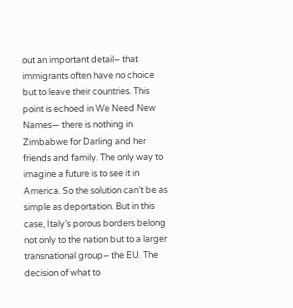out an important detail– that immigrants often have no choice but to leave their countries. This point is echoed in We Need New Names— there is nothing in Zimbabwe for Darling and her friends and family. The only way to imagine a future is to see it in America. So the solution can’t be as simple as deportation. But in this case, Italy’s porous borders belong not only to the nation but to a larger transnational group– the EU. The decision of what to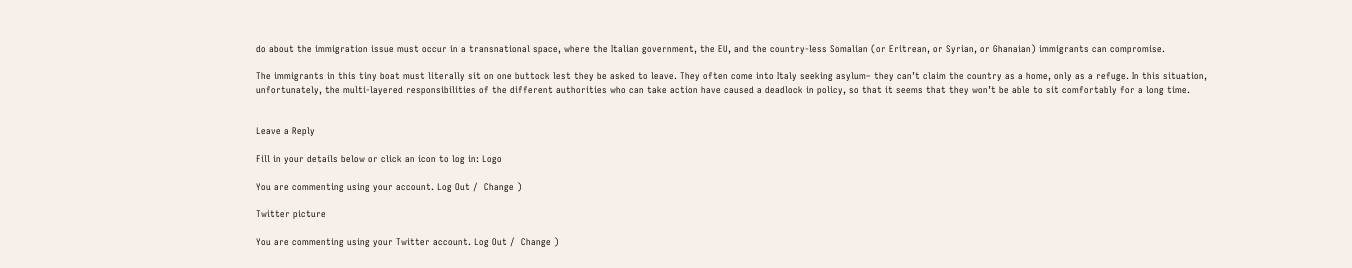do about the immigration issue must occur in a transnational space, where the Italian government, the EU, and the country-less Somalian (or Eritrean, or Syrian, or Ghanaian) immigrants can compromise.

The immigrants in this tiny boat must literally sit on one buttock lest they be asked to leave. They often come into Italy seeking asylum– they can’t claim the country as a home, only as a refuge. In this situation, unfortunately, the multi-layered responsibilities of the different authorities who can take action have caused a deadlock in policy, so that it seems that they won’t be able to sit comfortably for a long time.


Leave a Reply

Fill in your details below or click an icon to log in: Logo

You are commenting using your account. Log Out /  Change )

Twitter picture

You are commenting using your Twitter account. Log Out /  Change )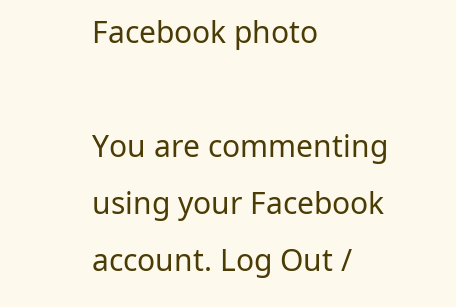Facebook photo

You are commenting using your Facebook account. Log Out /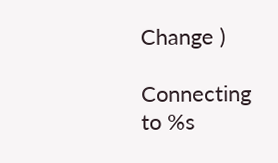Change )

Connecting to %s